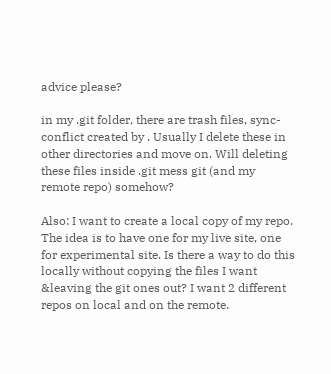advice please?

in my .git folder, there are trash files, sync-conflict created by . Usually I delete these in other directories and move on. Will deleting these files inside .git mess git (and my remote repo) somehow?

Also: I want to create a local copy of my repo. The idea is to have one for my live site, one for experimental site. Is there a way to do this locally without copying the files I want &leaving the git ones out? I want 2 different repos on local and on the remote.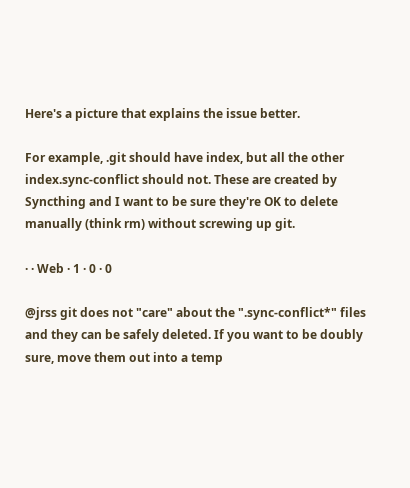Here's a picture that explains the issue better.

For example, .git should have index, but all the other index.sync-conflict should not. These are created by Syncthing and I want to be sure they're OK to delete manually (think rm) without screwing up git.

· · Web · 1 · 0 · 0

@jrss git does not "care" about the ".sync-conflict*" files and they can be safely deleted. If you want to be doubly sure, move them out into a temp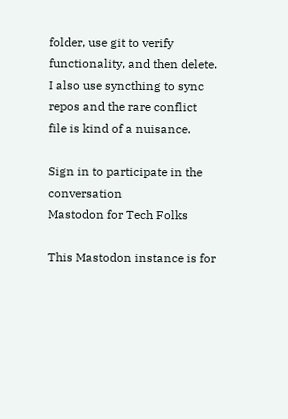folder, use git to verify functionality, and then delete.
I also use syncthing to sync repos and the rare conflict file is kind of a nuisance.

Sign in to participate in the conversation
Mastodon for Tech Folks

This Mastodon instance is for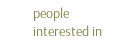people interested in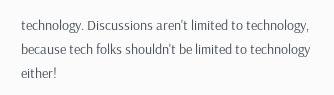technology. Discussions aren't limited to technology, because tech folks shouldn't be limited to technology either!